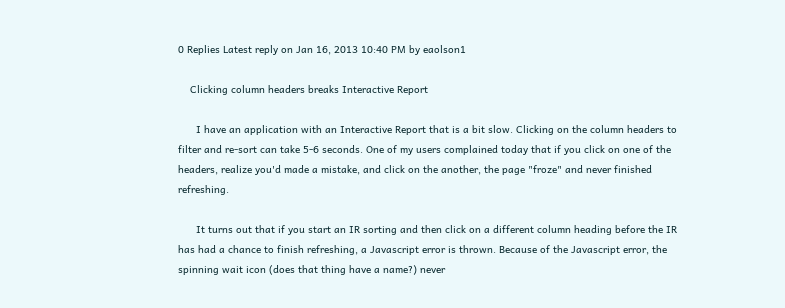0 Replies Latest reply on Jan 16, 2013 10:40 PM by eaolson1

    Clicking column headers breaks Interactive Report

      I have an application with an Interactive Report that is a bit slow. Clicking on the column headers to filter and re-sort can take 5-6 seconds. One of my users complained today that if you click on one of the headers, realize you'd made a mistake, and click on the another, the page "froze" and never finished refreshing.

      It turns out that if you start an IR sorting and then click on a different column heading before the IR has had a chance to finish refreshing, a Javascript error is thrown. Because of the Javascript error, the spinning wait icon (does that thing have a name?) never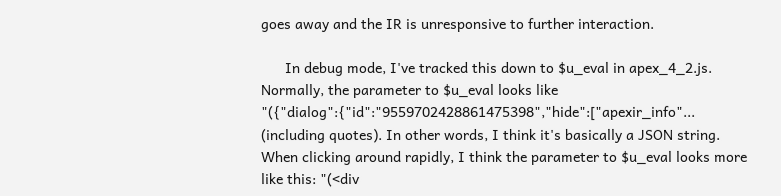goes away and the IR is unresponsive to further interaction.

      In debug mode, I've tracked this down to $u_eval in apex_4_2.js. Normally, the parameter to $u_eval looks like "({"dialog":{"id":"9559702428861475398","hide":["apexir_info"... (including quotes). In other words, I think it's basically a JSON string. When clicking around rapidly, I think the parameter to $u_eval looks more like this: "(<div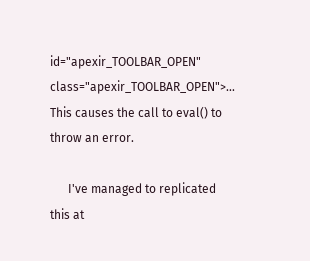id="apexir_TOOLBAR_OPEN" class="apexir_TOOLBAR_OPEN">... This causes the call to eval() to throw an error.

      I've managed to replicated this at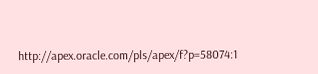http://apex.oracle.com/pls/apex/f?p=58074:1